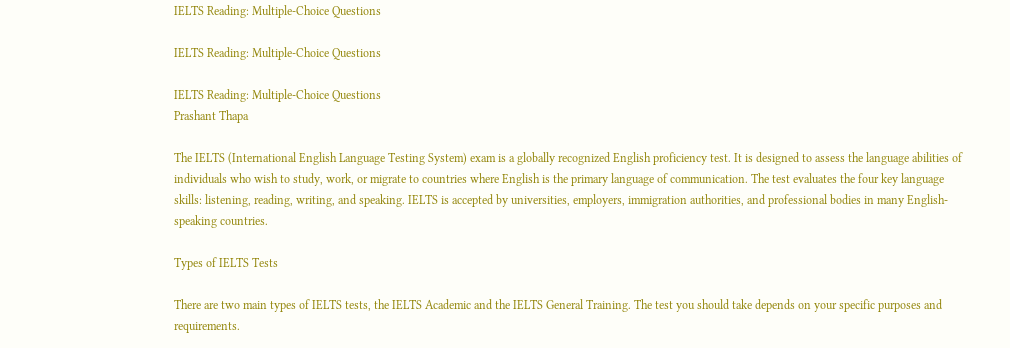IELTS Reading: Multiple-Choice Questions

IELTS Reading: Multiple-Choice Questions

IELTS Reading: Multiple-Choice Questions
Prashant Thapa

The IELTS (International English Language Testing System) exam is a globally recognized English proficiency test. It is designed to assess the language abilities of individuals who wish to study, work, or migrate to countries where English is the primary language of communication. The test evaluates the four key language skills: listening, reading, writing, and speaking. IELTS is accepted by universities, employers, immigration authorities, and professional bodies in many English-speaking countries.

Types of IELTS Tests

There are two main types of IELTS tests, the IELTS Academic and the IELTS General Training. The test you should take depends on your specific purposes and requirements.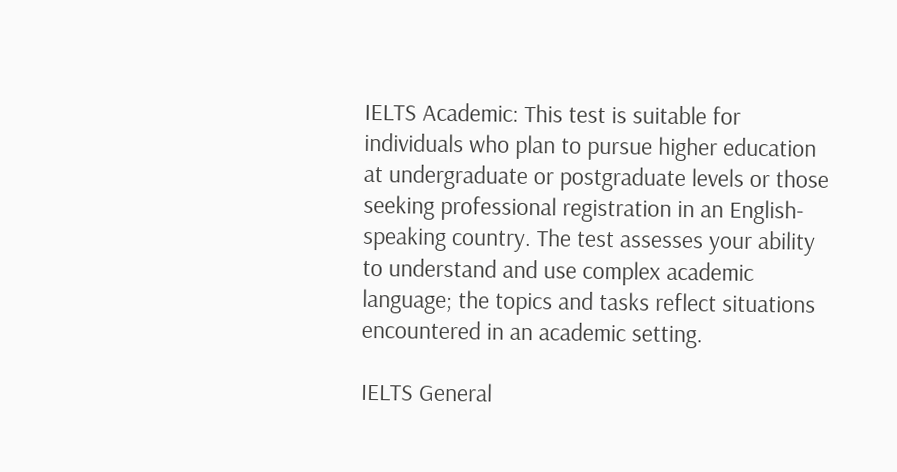IELTS Academic: This test is suitable for individuals who plan to pursue higher education at undergraduate or postgraduate levels or those seeking professional registration in an English-speaking country. The test assesses your ability to understand and use complex academic language; the topics and tasks reflect situations encountered in an academic setting.

IELTS General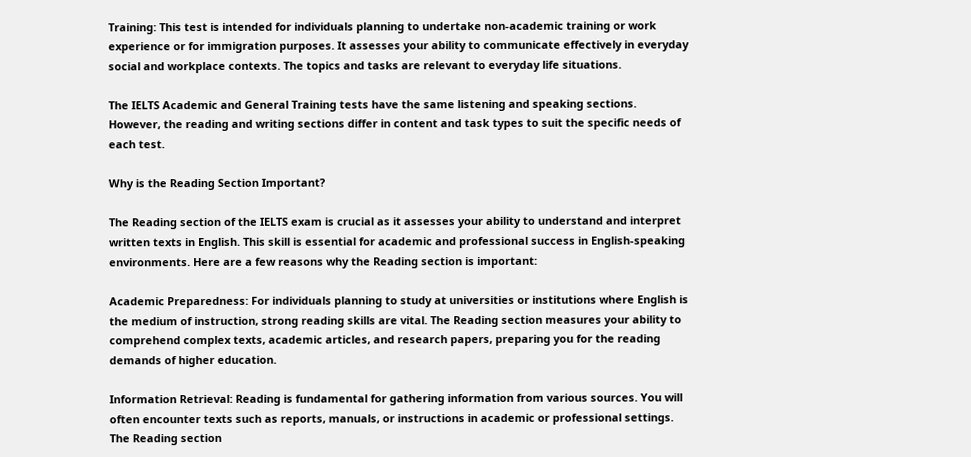Training: This test is intended for individuals planning to undertake non-academic training or work experience or for immigration purposes. It assesses your ability to communicate effectively in everyday social and workplace contexts. The topics and tasks are relevant to everyday life situations.

The IELTS Academic and General Training tests have the same listening and speaking sections. However, the reading and writing sections differ in content and task types to suit the specific needs of each test.

Why is the Reading Section Important?

The Reading section of the IELTS exam is crucial as it assesses your ability to understand and interpret written texts in English. This skill is essential for academic and professional success in English-speaking environments. Here are a few reasons why the Reading section is important:

Academic Preparedness: For individuals planning to study at universities or institutions where English is the medium of instruction, strong reading skills are vital. The Reading section measures your ability to comprehend complex texts, academic articles, and research papers, preparing you for the reading demands of higher education.

Information Retrieval: Reading is fundamental for gathering information from various sources. You will often encounter texts such as reports, manuals, or instructions in academic or professional settings. The Reading section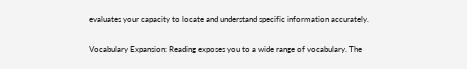evaluates your capacity to locate and understand specific information accurately.

Vocabulary Expansion: Reading exposes you to a wide range of vocabulary. The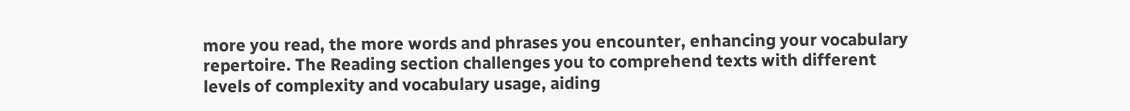more you read, the more words and phrases you encounter, enhancing your vocabulary repertoire. The Reading section challenges you to comprehend texts with different levels of complexity and vocabulary usage, aiding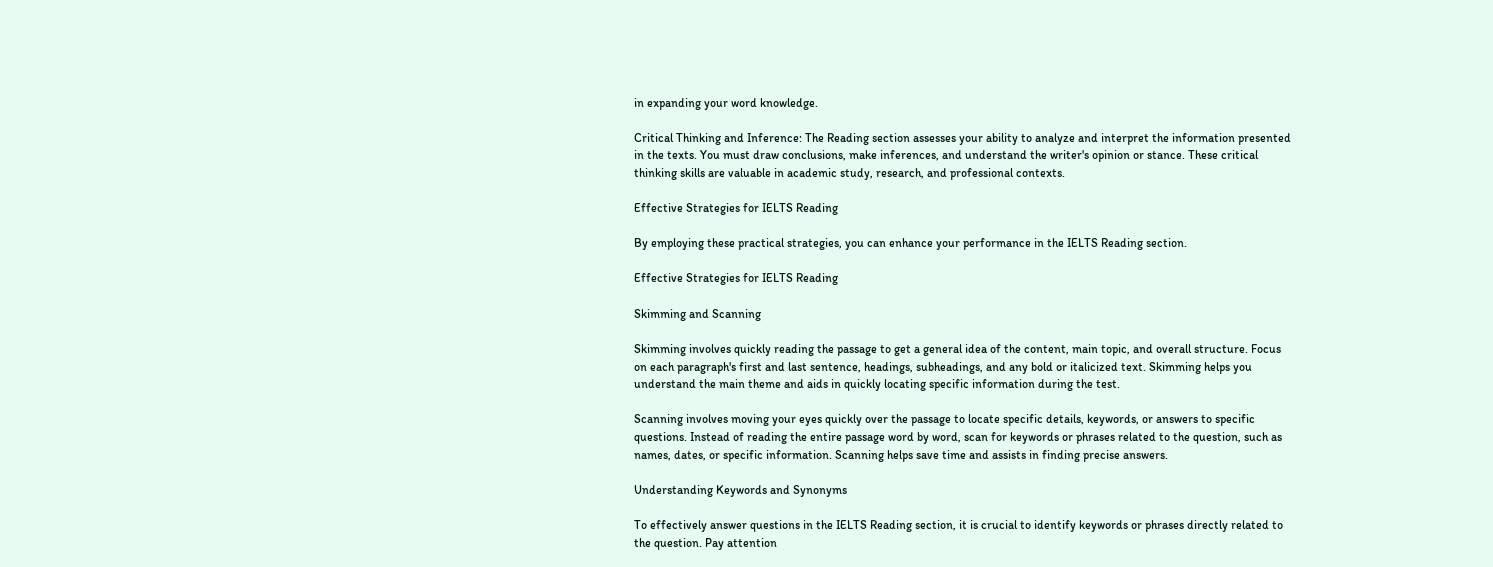in expanding your word knowledge.

Critical Thinking and Inference: The Reading section assesses your ability to analyze and interpret the information presented in the texts. You must draw conclusions, make inferences, and understand the writer's opinion or stance. These critical thinking skills are valuable in academic study, research, and professional contexts.

Effective Strategies for IELTS Reading

By employing these practical strategies, you can enhance your performance in the IELTS Reading section.

Effective Strategies for IELTS Reading

Skimming and Scanning

Skimming involves quickly reading the passage to get a general idea of the content, main topic, and overall structure. Focus on each paragraph's first and last sentence, headings, subheadings, and any bold or italicized text. Skimming helps you understand the main theme and aids in quickly locating specific information during the test.

Scanning involves moving your eyes quickly over the passage to locate specific details, keywords, or answers to specific questions. Instead of reading the entire passage word by word, scan for keywords or phrases related to the question, such as names, dates, or specific information. Scanning helps save time and assists in finding precise answers.

Understanding Keywords and Synonyms

To effectively answer questions in the IELTS Reading section, it is crucial to identify keywords or phrases directly related to the question. Pay attention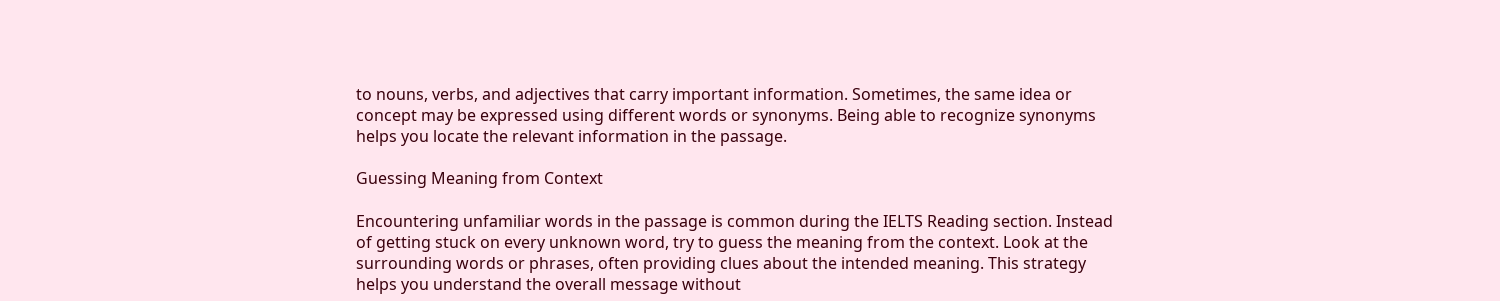to nouns, verbs, and adjectives that carry important information. Sometimes, the same idea or concept may be expressed using different words or synonyms. Being able to recognize synonyms helps you locate the relevant information in the passage.

Guessing Meaning from Context

Encountering unfamiliar words in the passage is common during the IELTS Reading section. Instead of getting stuck on every unknown word, try to guess the meaning from the context. Look at the surrounding words or phrases, often providing clues about the intended meaning. This strategy helps you understand the overall message without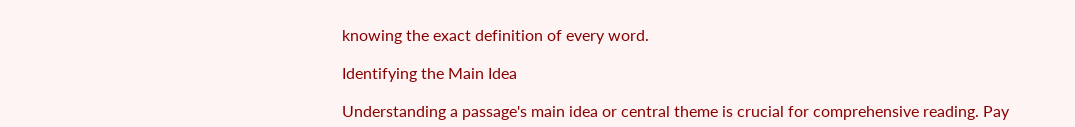knowing the exact definition of every word.

Identifying the Main Idea

Understanding a passage's main idea or central theme is crucial for comprehensive reading. Pay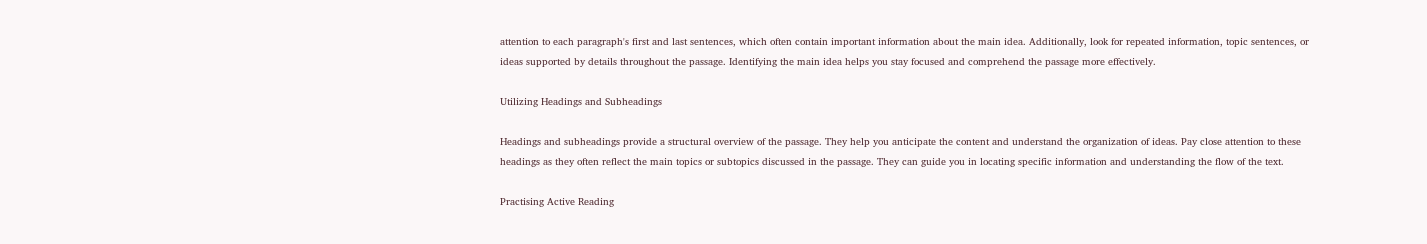attention to each paragraph's first and last sentences, which often contain important information about the main idea. Additionally, look for repeated information, topic sentences, or ideas supported by details throughout the passage. Identifying the main idea helps you stay focused and comprehend the passage more effectively.

Utilizing Headings and Subheadings

Headings and subheadings provide a structural overview of the passage. They help you anticipate the content and understand the organization of ideas. Pay close attention to these headings as they often reflect the main topics or subtopics discussed in the passage. They can guide you in locating specific information and understanding the flow of the text.

Practising Active Reading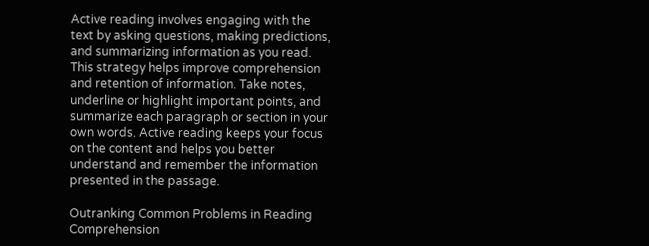Active reading involves engaging with the text by asking questions, making predictions, and summarizing information as you read. This strategy helps improve comprehension and retention of information. Take notes, underline or highlight important points, and summarize each paragraph or section in your own words. Active reading keeps your focus on the content and helps you better understand and remember the information presented in the passage.

Outranking Common Problems in Reading Comprehension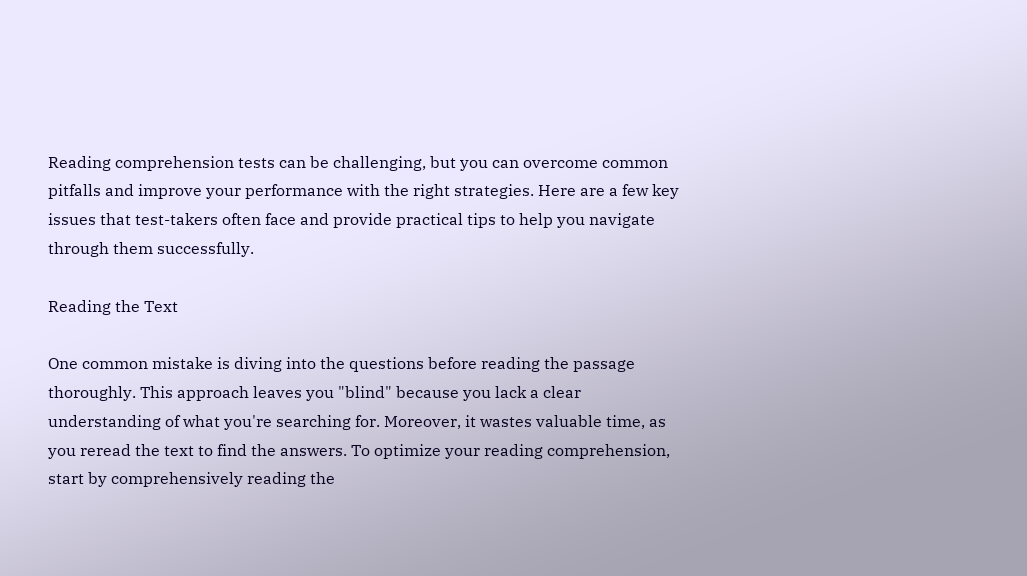Reading comprehension tests can be challenging, but you can overcome common pitfalls and improve your performance with the right strategies. Here are a few key issues that test-takers often face and provide practical tips to help you navigate through them successfully.

Reading the Text

One common mistake is diving into the questions before reading the passage thoroughly. This approach leaves you "blind" because you lack a clear understanding of what you're searching for. Moreover, it wastes valuable time, as you reread the text to find the answers. To optimize your reading comprehension, start by comprehensively reading the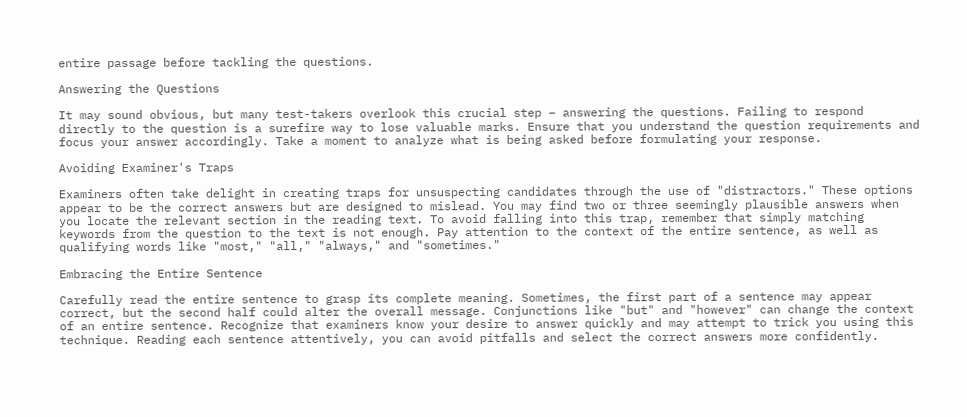entire passage before tackling the questions.

Answering the Questions

It may sound obvious, but many test-takers overlook this crucial step – answering the questions. Failing to respond directly to the question is a surefire way to lose valuable marks. Ensure that you understand the question requirements and focus your answer accordingly. Take a moment to analyze what is being asked before formulating your response.

Avoiding Examiner's Traps

Examiners often take delight in creating traps for unsuspecting candidates through the use of "distractors." These options appear to be the correct answers but are designed to mislead. You may find two or three seemingly plausible answers when you locate the relevant section in the reading text. To avoid falling into this trap, remember that simply matching keywords from the question to the text is not enough. Pay attention to the context of the entire sentence, as well as qualifying words like "most," "all," "always," and "sometimes."

Embracing the Entire Sentence

Carefully read the entire sentence to grasp its complete meaning. Sometimes, the first part of a sentence may appear correct, but the second half could alter the overall message. Conjunctions like "but" and "however" can change the context of an entire sentence. Recognize that examiners know your desire to answer quickly and may attempt to trick you using this technique. Reading each sentence attentively, you can avoid pitfalls and select the correct answers more confidently.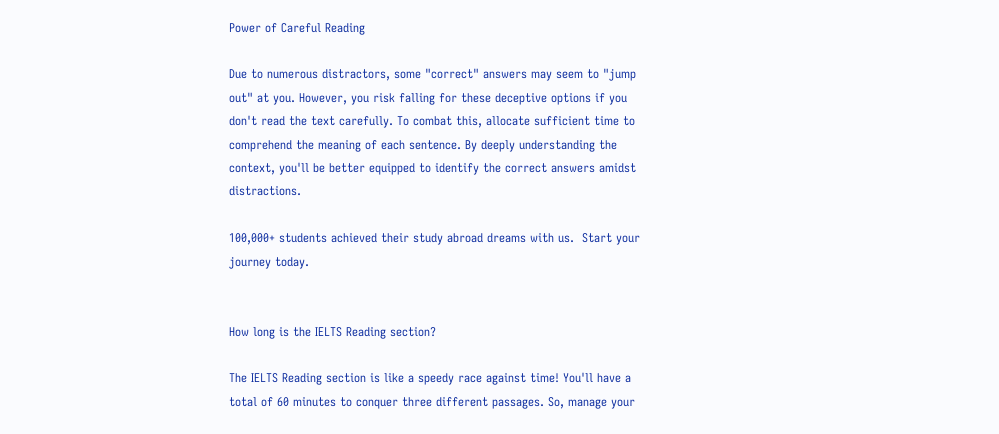Power of Careful Reading

Due to numerous distractors, some "correct" answers may seem to "jump out" at you. However, you risk falling for these deceptive options if you don't read the text carefully. To combat this, allocate sufficient time to comprehend the meaning of each sentence. By deeply understanding the context, you'll be better equipped to identify the correct answers amidst distractions.

100,000+ students achieved their study abroad dreams with us.  Start your journey today.


How long is the IELTS Reading section?

The IELTS Reading section is like a speedy race against time! You'll have a total of 60 minutes to conquer three different passages. So, manage your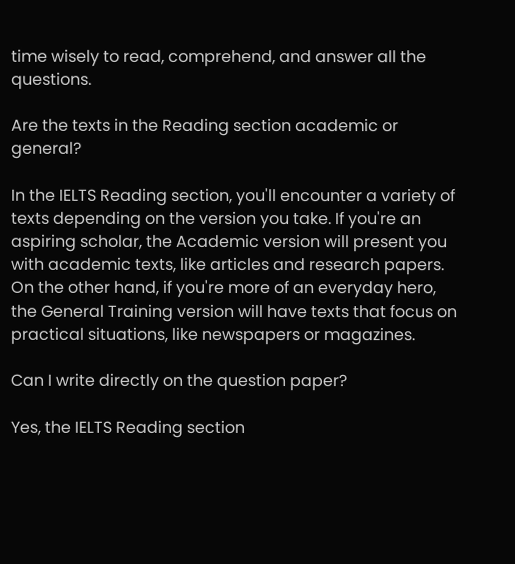time wisely to read, comprehend, and answer all the questions.

Are the texts in the Reading section academic or general?

In the IELTS Reading section, you'll encounter a variety of texts depending on the version you take. If you're an aspiring scholar, the Academic version will present you with academic texts, like articles and research papers. On the other hand, if you're more of an everyday hero, the General Training version will have texts that focus on practical situations, like newspapers or magazines.

Can I write directly on the question paper?

Yes, the IELTS Reading section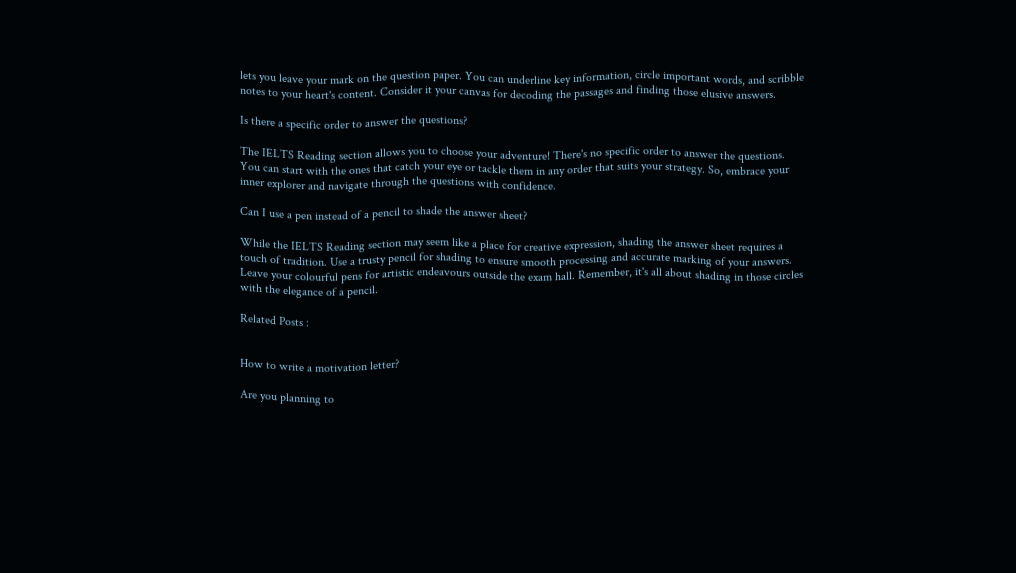lets you leave your mark on the question paper. You can underline key information, circle important words, and scribble notes to your heart's content. Consider it your canvas for decoding the passages and finding those elusive answers.

Is there a specific order to answer the questions?

The IELTS Reading section allows you to choose your adventure! There's no specific order to answer the questions. You can start with the ones that catch your eye or tackle them in any order that suits your strategy. So, embrace your inner explorer and navigate through the questions with confidence.

Can I use a pen instead of a pencil to shade the answer sheet?

While the IELTS Reading section may seem like a place for creative expression, shading the answer sheet requires a touch of tradition. Use a trusty pencil for shading to ensure smooth processing and accurate marking of your answers. Leave your colourful pens for artistic endeavours outside the exam hall. Remember, it's all about shading in those circles with the elegance of a pencil.

Related Posts :


How to write a motivation letter?

Are you planning to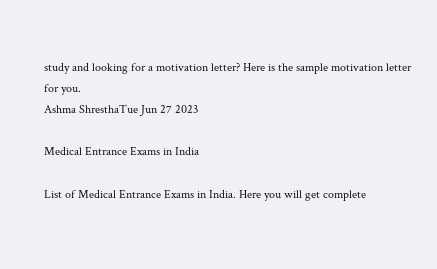study and looking for a motivation letter? Here is the sample motivation letter for you.
Ashma ShresthaTue Jun 27 2023

Medical Entrance Exams in India

List of Medical Entrance Exams in India. Here you will get complete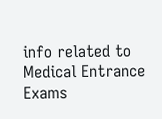info related to Medical Entrance Exams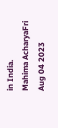in India.
Mahima AcharyaFri Aug 04 2023